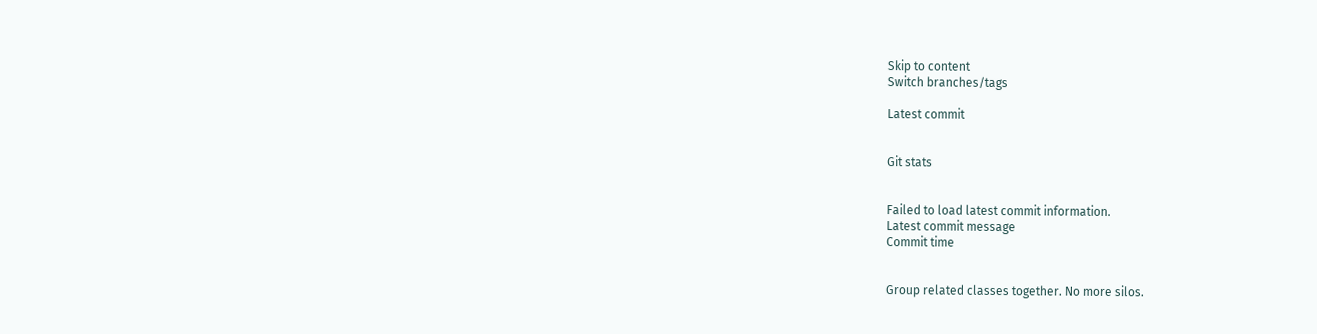Skip to content
Switch branches/tags

Latest commit


Git stats


Failed to load latest commit information.
Latest commit message
Commit time


Group related classes together. No more silos.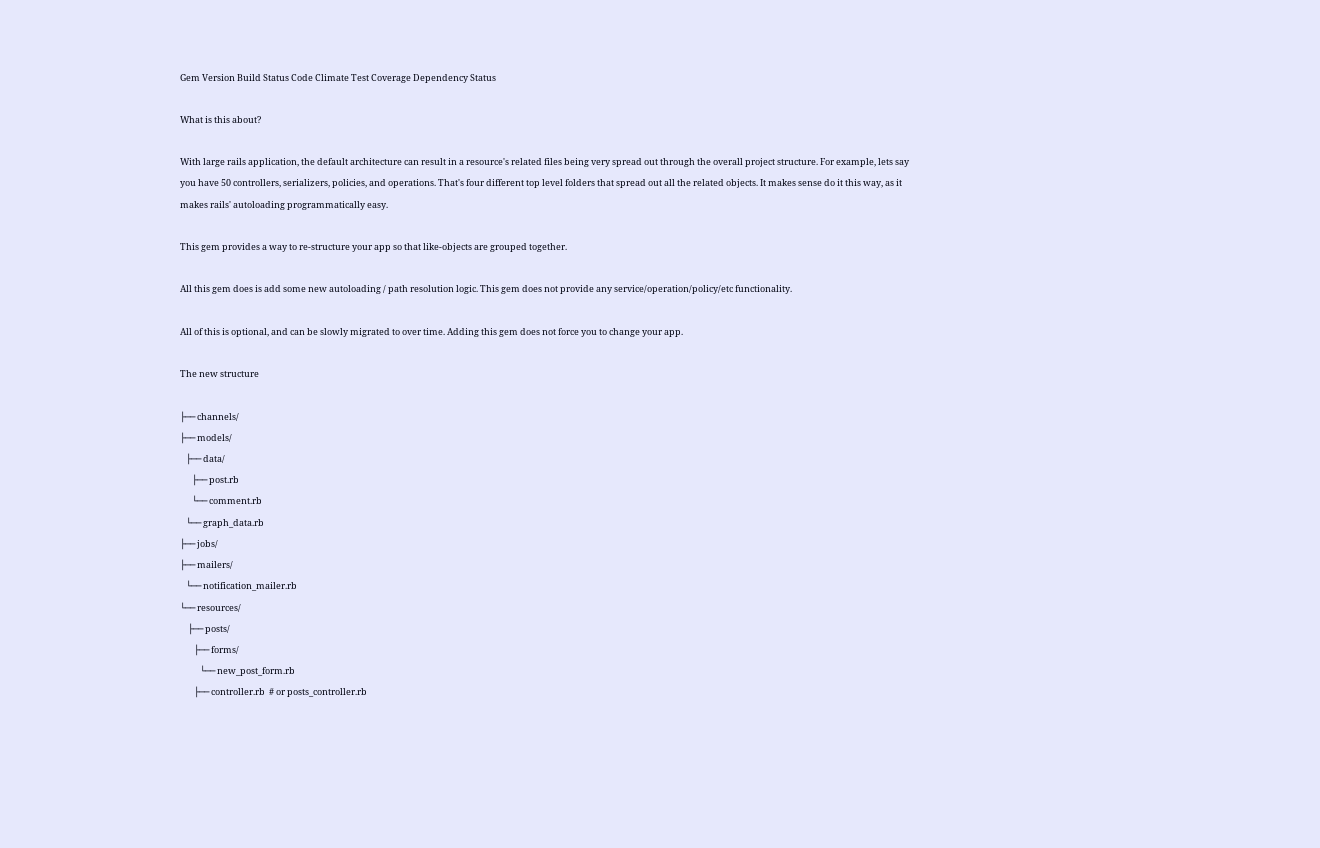Gem Version Build Status Code Climate Test Coverage Dependency Status

What is this about?

With large rails application, the default architecture can result in a resource's related files being very spread out through the overall project structure. For example, lets say you have 50 controllers, serializers, policies, and operations. That's four different top level folders that spread out all the related objects. It makes sense do it this way, as it makes rails' autoloading programmatically easy.

This gem provides a way to re-structure your app so that like-objects are grouped together.

All this gem does is add some new autoloading / path resolution logic. This gem does not provide any service/operation/policy/etc functionality.

All of this is optional, and can be slowly migrated to over time. Adding this gem does not force you to change your app.

The new structure

├── channels/
├── models/
   ├── data/
      ├── post.rb
      └── comment.rb
   └── graph_data.rb
├── jobs/
├── mailers/
   └── notification_mailer.rb
└── resources/
    ├── posts/
       ├── forms/
          └── new_post_form.rb
       ├── controller.rb  # or posts_controller.rb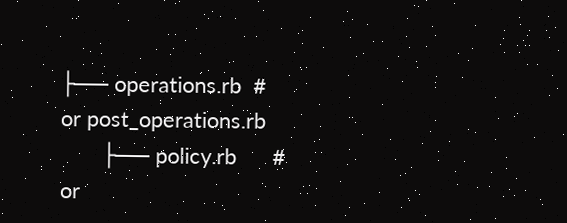├── operations.rb  # or post_operations.rb
       ├── policy.rb      # or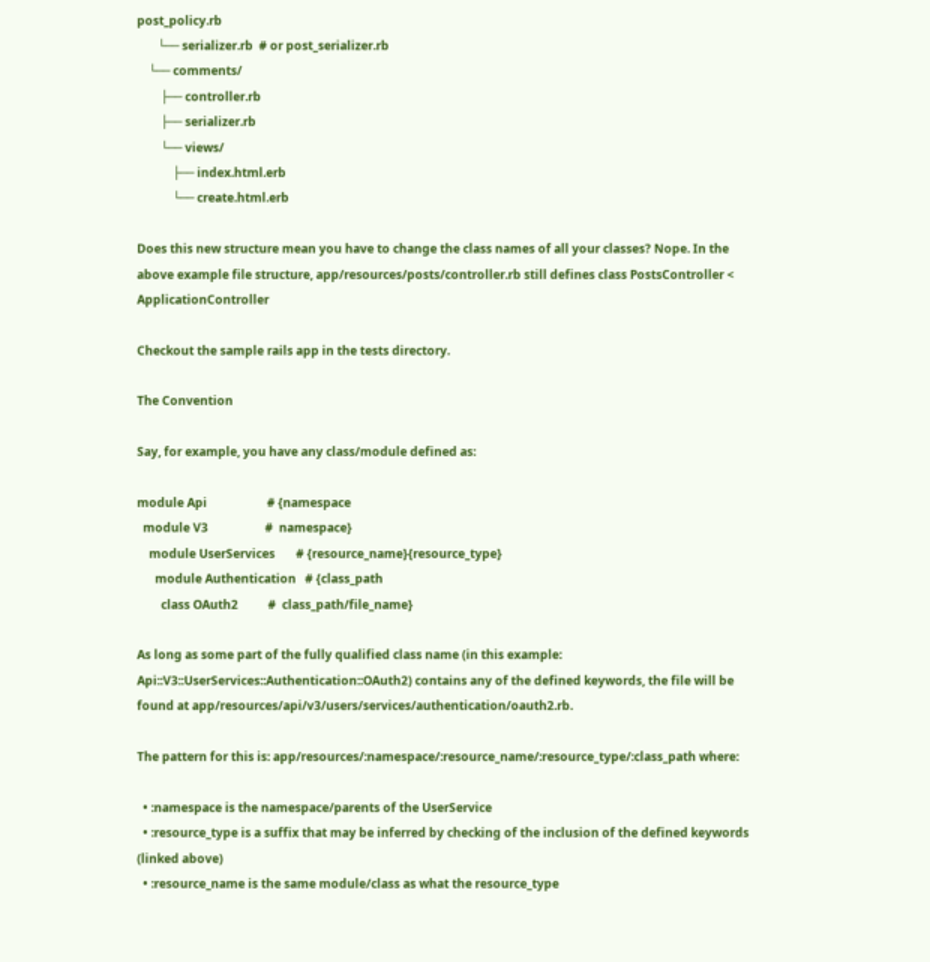post_policy.rb
       └── serializer.rb  # or post_serializer.rb
    └── comments/
        ├── controller.rb
        ├── serializer.rb
        └── views/
            ├── index.html.erb
            └── create.html.erb

Does this new structure mean you have to change the class names of all your classes? Nope. In the above example file structure, app/resources/posts/controller.rb still defines class PostsController < ApplicationController

Checkout the sample rails app in the tests directory.

The Convention

Say, for example, you have any class/module defined as:

module Api                    # {namespace
  module V3                   #  namespace}
    module UserServices       # {resource_name}{resource_type}
      module Authentication   # {class_path
        class OAuth2          #  class_path/file_name}

As long as some part of the fully qualified class name (in this example: Api::V3::UserServices::Authentication::OAuth2) contains any of the defined keywords, the file will be found at app/resources/api/v3/users/services/authentication/oauth2.rb.

The pattern for this is: app/resources/:namespace/:resource_name/:resource_type/:class_path where:

  • :namespace is the namespace/parents of the UserService
  • :resource_type is a suffix that may be inferred by checking of the inclusion of the defined keywords (linked above)
  • :resource_name is the same module/class as what the resource_type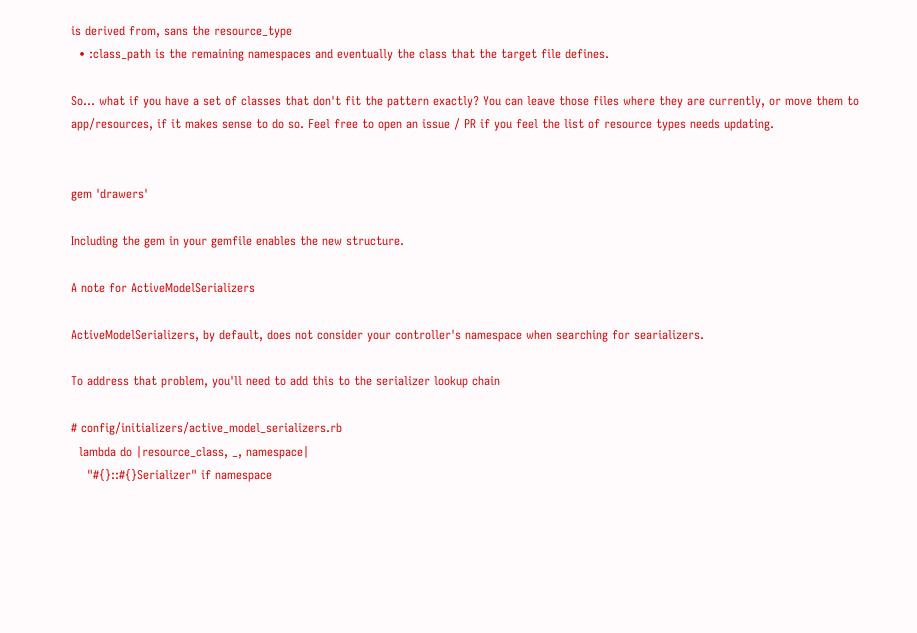is derived from, sans the resource_type
  • :class_path is the remaining namespaces and eventually the class that the target file defines.

So... what if you have a set of classes that don't fit the pattern exactly? You can leave those files where they are currently, or move them to app/resources, if it makes sense to do so. Feel free to open an issue / PR if you feel the list of resource types needs updating.


gem 'drawers'

Including the gem in your gemfile enables the new structure.

A note for ActiveModelSerializers

ActiveModelSerializers, by default, does not consider your controller's namespace when searching for searializers.

To address that problem, you'll need to add this to the serializer lookup chain

# config/initializers/active_model_serializers.rb
  lambda do |resource_class, _, namespace|
    "#{}::#{}Serializer" if namespace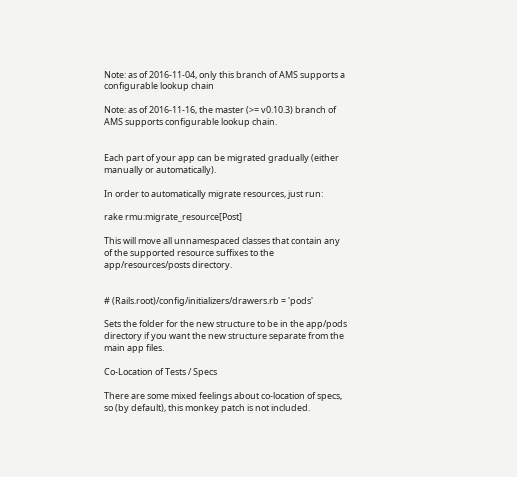Note: as of 2016-11-04, only this branch of AMS supports a configurable lookup chain

Note: as of 2016-11-16, the master (>= v0.10.3) branch of AMS supports configurable lookup chain.


Each part of your app can be migrated gradually (either manually or automatically).

In order to automatically migrate resources, just run:

rake rmu:migrate_resource[Post]

This will move all unnamespaced classes that contain any of the supported resource suffixes to the app/resources/posts directory.


# (Rails.root)/config/initializers/drawers.rb = 'pods'

Sets the folder for the new structure to be in the app/pods directory if you want the new structure separate from the main app files.

Co-Location of Tests / Specs

There are some mixed feelings about co-location of specs, so (by default), this monkey patch is not included.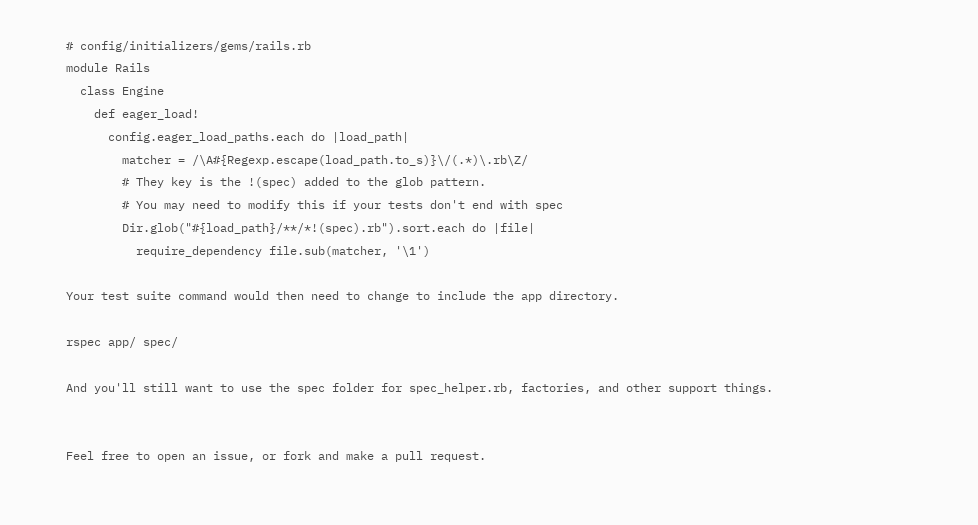# config/initializers/gems/rails.rb
module Rails
  class Engine
    def eager_load!
      config.eager_load_paths.each do |load_path|
        matcher = /\A#{Regexp.escape(load_path.to_s)}\/(.*)\.rb\Z/
        # They key is the !(spec) added to the glob pattern.
        # You may need to modify this if your tests don't end with spec
        Dir.glob("#{load_path}/**/*!(spec).rb").sort.each do |file|
          require_dependency file.sub(matcher, '\1')

Your test suite command would then need to change to include the app directory.

rspec app/ spec/

And you'll still want to use the spec folder for spec_helper.rb, factories, and other support things.


Feel free to open an issue, or fork and make a pull request.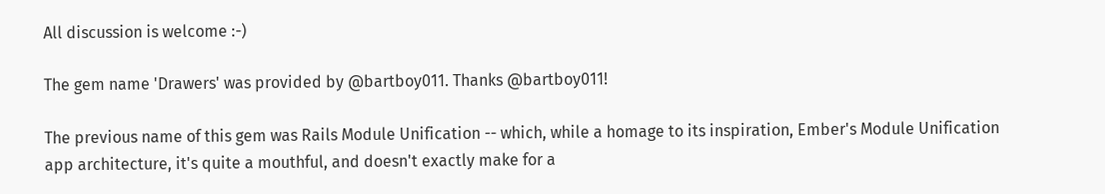All discussion is welcome :-)

The gem name 'Drawers' was provided by @bartboy011. Thanks @bartboy011!

The previous name of this gem was Rails Module Unification -- which, while a homage to its inspiration, Ember's Module Unification app architecture, it's quite a mouthful, and doesn't exactly make for a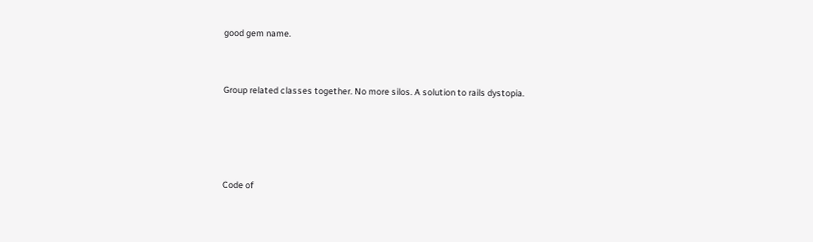good gem name.


Group related classes together. No more silos. A solution to rails dystopia.




Code of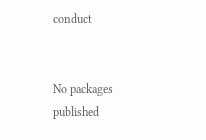conduct


No packages published